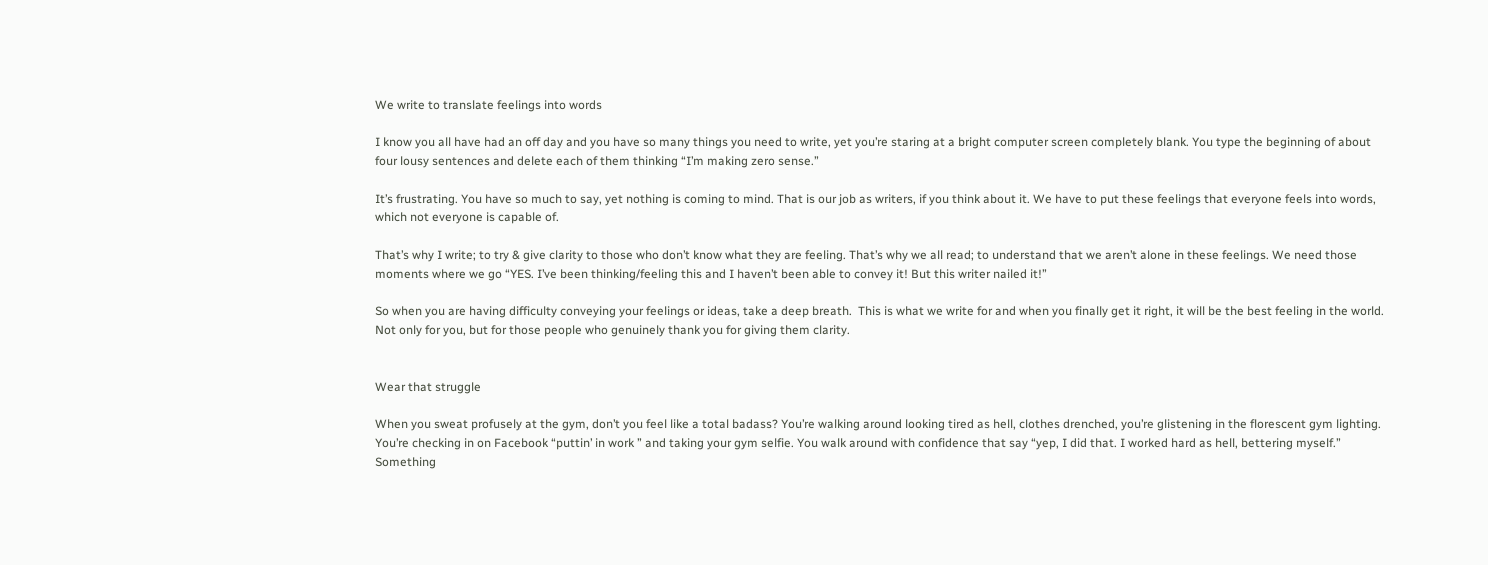We write to translate feelings into words

I know you all have had an off day and you have so many things you need to write, yet you’re staring at a bright computer screen completely blank. You type the beginning of about four lousy sentences and delete each of them thinking “I’m making zero sense.”

It’s frustrating. You have so much to say, yet nothing is coming to mind. That is our job as writers, if you think about it. We have to put these feelings that everyone feels into words, which not everyone is capable of.

That’s why I write; to try & give clarity to those who don’t know what they are feeling. That’s why we all read; to understand that we aren’t alone in these feelings. We need those moments where we go “YES. I’ve been thinking/feeling this and I haven’t been able to convey it! But this writer nailed it!”

So when you are having difficulty conveying your feelings or ideas, take a deep breath.  This is what we write for and when you finally get it right, it will be the best feeling in the world. Not only for you, but for those people who genuinely thank you for giving them clarity.


Wear that struggle

When you sweat profusely at the gym, don’t you feel like a total badass? You’re walking around looking tired as hell, clothes drenched, you’re glistening in the florescent gym lighting. You’re checking in on Facebook “puttin’ in work ” and taking your gym selfie. You walk around with confidence that say “yep, I did that. I worked hard as hell, bettering myself.” Something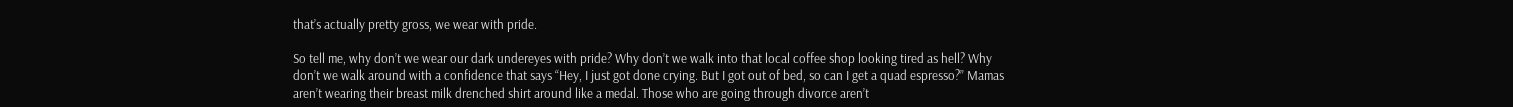that’s actually pretty gross, we wear with pride.

So tell me, why don’t we wear our dark undereyes with pride? Why don’t we walk into that local coffee shop looking tired as hell? Why don’t we walk around with a confidence that says “Hey, I just got done crying. But I got out of bed, so can I get a quad espresso?” Mamas aren’t wearing their breast milk drenched shirt around like a medal. Those who are going through divorce aren’t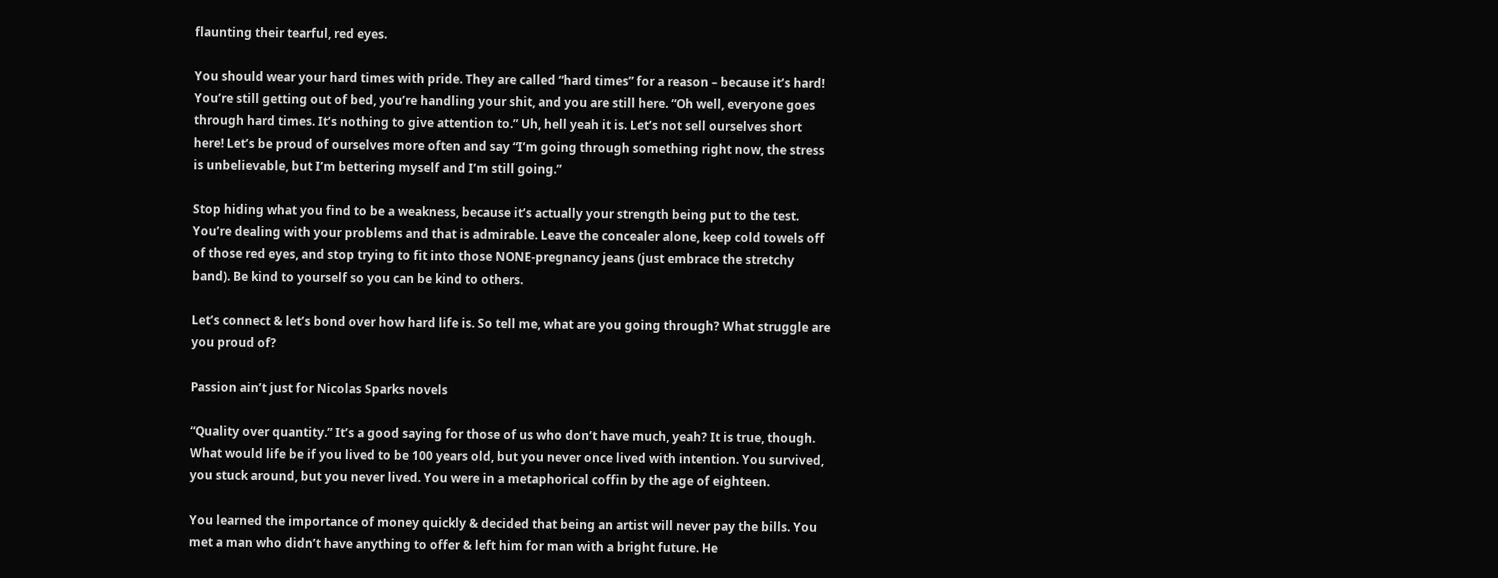flaunting their tearful, red eyes.

You should wear your hard times with pride. They are called “hard times” for a reason – because it’s hard! You’re still getting out of bed, you’re handling your shit, and you are still here. “Oh well, everyone goes through hard times. It’s nothing to give attention to.” Uh, hell yeah it is. Let’s not sell ourselves short here! Let’s be proud of ourselves more often and say “I’m going through something right now, the stress is unbelievable, but I’m bettering myself and I’m still going.”

Stop hiding what you find to be a weakness, because it’s actually your strength being put to the test. You’re dealing with your problems and that is admirable. Leave the concealer alone, keep cold towels off of those red eyes, and stop trying to fit into those NONE-pregnancy jeans (just embrace the stretchy band). Be kind to yourself so you can be kind to others.

Let’s connect & let’s bond over how hard life is. So tell me, what are you going through? What struggle are you proud of?

Passion ain’t just for Nicolas Sparks novels

“Quality over quantity.” It’s a good saying for those of us who don’t have much, yeah? It is true, though. What would life be if you lived to be 100 years old, but you never once lived with intention. You survived, you stuck around, but you never lived. You were in a metaphorical coffin by the age of eighteen.

You learned the importance of money quickly & decided that being an artist will never pay the bills. You met a man who didn’t have anything to offer & left him for man with a bright future. He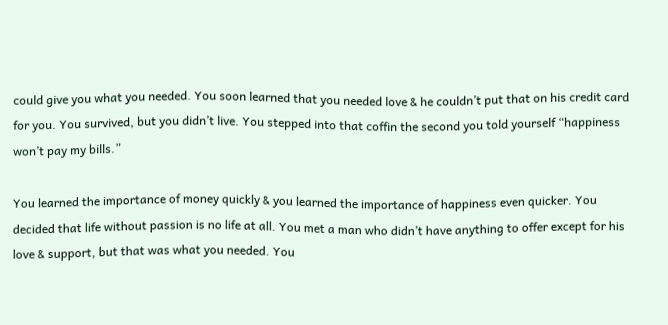could give you what you needed. You soon learned that you needed love & he couldn’t put that on his credit card for you. You survived, but you didn’t live. You stepped into that coffin the second you told yourself “happiness won’t pay my bills.”

You learned the importance of money quickly & you learned the importance of happiness even quicker. You decided that life without passion is no life at all. You met a man who didn’t have anything to offer except for his love & support, but that was what you needed. You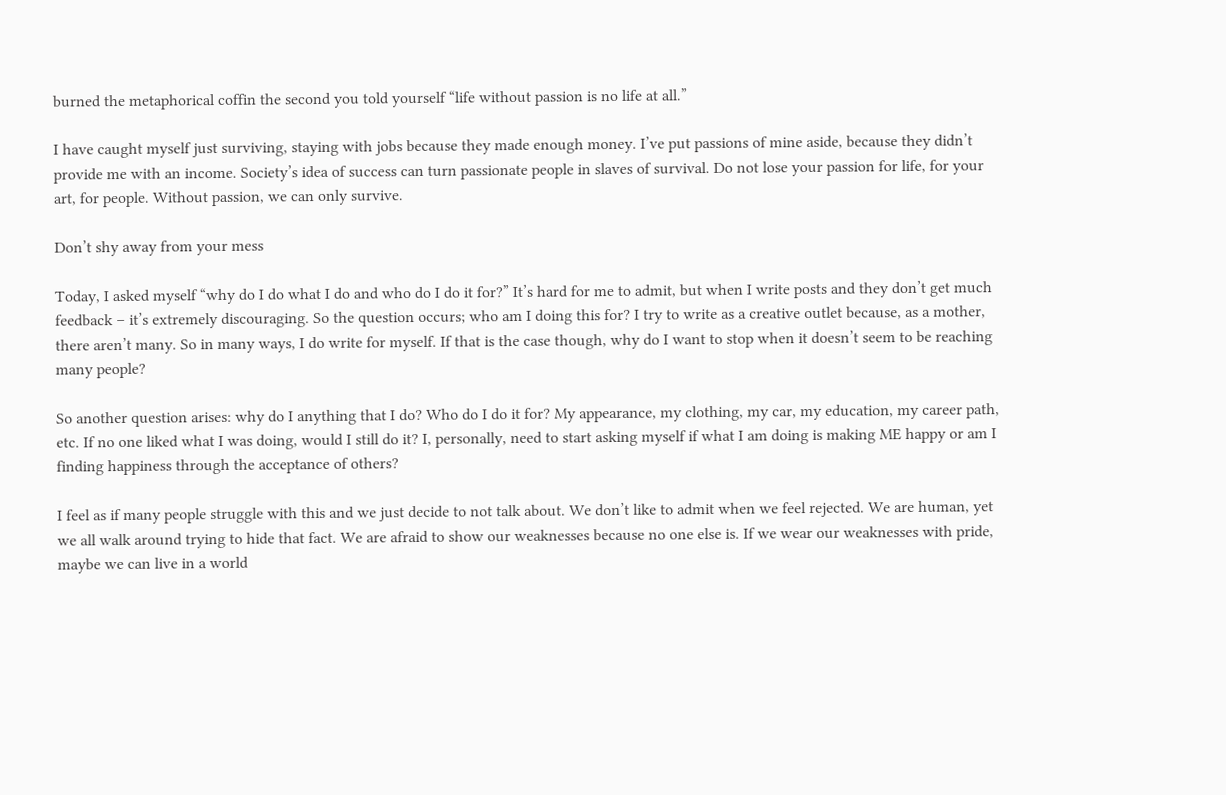burned the metaphorical coffin the second you told yourself “life without passion is no life at all.”

I have caught myself just surviving, staying with jobs because they made enough money. I’ve put passions of mine aside, because they didn’t provide me with an income. Society’s idea of success can turn passionate people in slaves of survival. Do not lose your passion for life, for your art, for people. Without passion, we can only survive.

Don’t shy away from your mess

Today, I asked myself “why do I do what I do and who do I do it for?” It’s hard for me to admit, but when I write posts and they don’t get much feedback – it’s extremely discouraging. So the question occurs; who am I doing this for? I try to write as a creative outlet because, as a mother, there aren’t many. So in many ways, I do write for myself. If that is the case though, why do I want to stop when it doesn’t seem to be reaching many people?

So another question arises: why do I anything that I do? Who do I do it for? My appearance, my clothing, my car, my education, my career path, etc. If no one liked what I was doing, would I still do it? I, personally, need to start asking myself if what I am doing is making ME happy or am I finding happiness through the acceptance of others?

I feel as if many people struggle with this and we just decide to not talk about. We don’t like to admit when we feel rejected. We are human, yet we all walk around trying to hide that fact. We are afraid to show our weaknesses because no one else is. If we wear our weaknesses with pride, maybe we can live in a world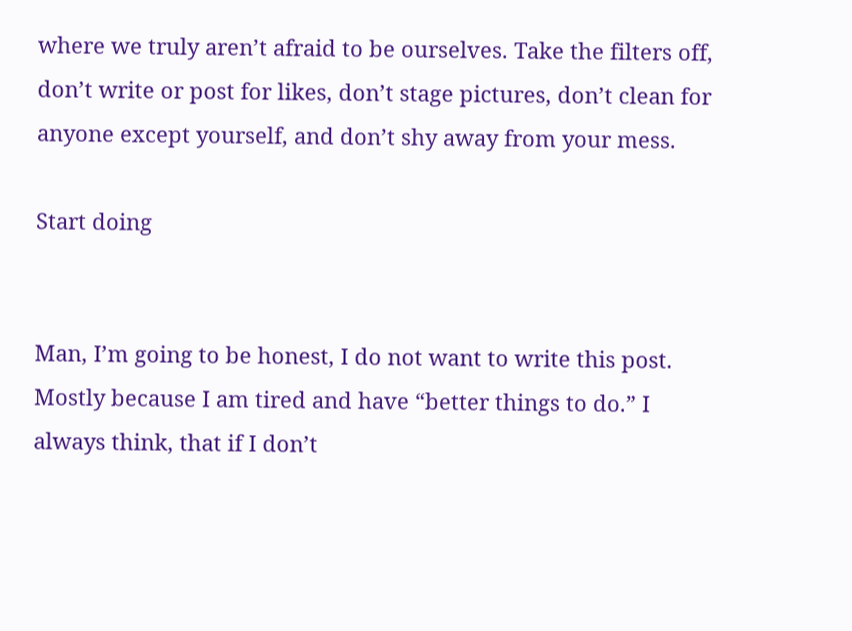where we truly aren’t afraid to be ourselves. Take the filters off, don’t write or post for likes, don’t stage pictures, don’t clean for anyone except yourself, and don’t shy away from your mess.

Start doing


Man, I’m going to be honest, I do not want to write this post. Mostly because I am tired and have “better things to do.” I always think, that if I don’t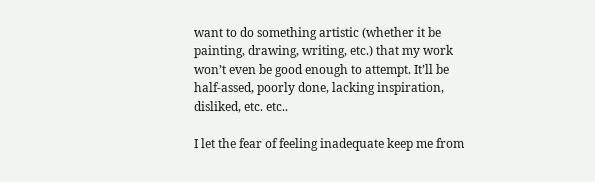want to do something artistic (whether it be painting, drawing, writing, etc.) that my work won’t even be good enough to attempt. It’ll be half-assed, poorly done, lacking inspiration, disliked, etc. etc..

I let the fear of feeling inadequate keep me from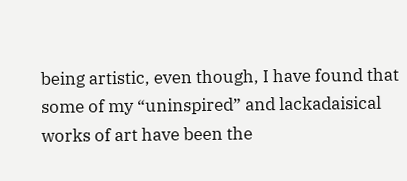being artistic, even though, I have found that some of my “uninspired” and lackadaisical works of art have been the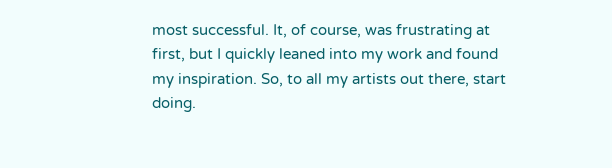most successful. It, of course, was frustrating at first, but I quickly leaned into my work and found my inspiration. So, to all my artists out there, start doing.